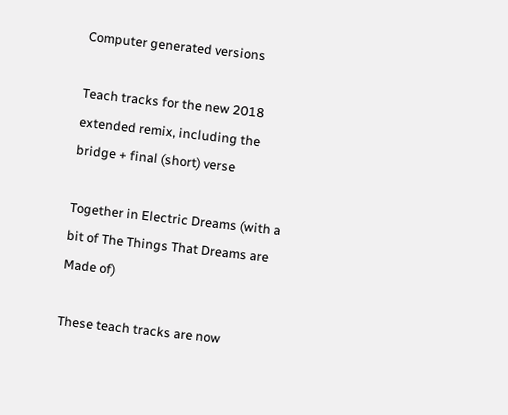Computer generated versions

Teach tracks for the new 2018 extended remix, including the bridge + final (short) verse

Together in Electric Dreams (with a bit of The Things That Dreams are Made of)

These teach tracks are now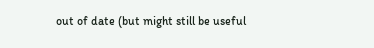out of date (but might still be useful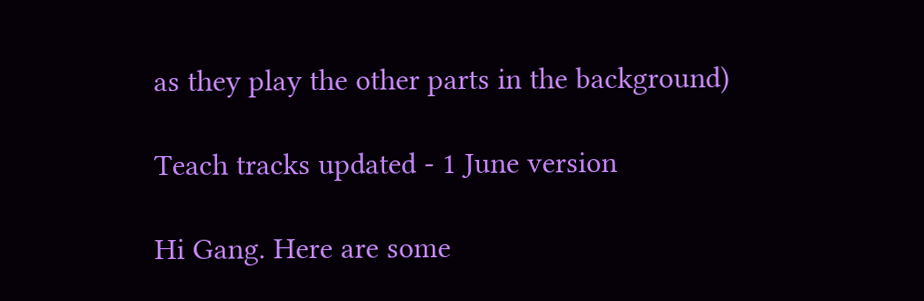as they play the other parts in the background)

Teach tracks updated - 1 June version

Hi Gang. Here are some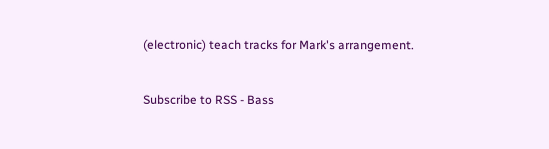(electronic) teach tracks for Mark's arrangement.


Subscribe to RSS - Bass